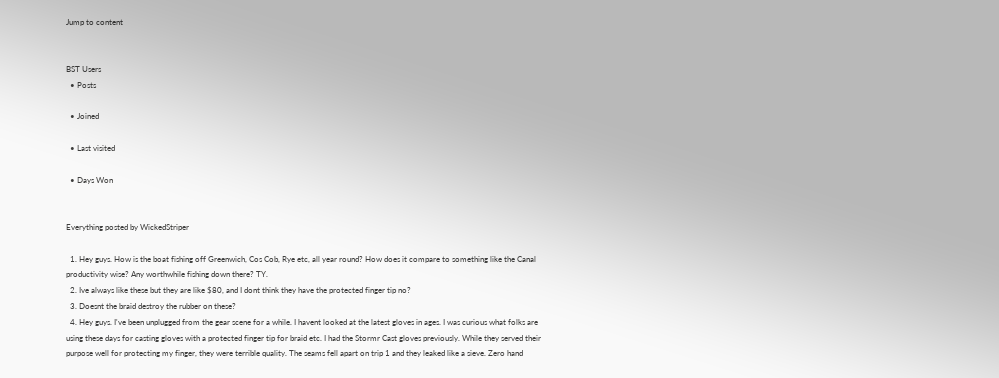Jump to content


BST Users
  • Posts

  • Joined

  • Last visited

  • Days Won


Everything posted by WickedStriper

  1. Hey guys. How is the boat fishing off Greenwich, Cos Cob, Rye etc, all year round? How does it compare to something like the Canal productivity wise? Any worthwhile fishing down there? TY.
  2. Ive always like these but they are like $80, and I dont think they have the protected finger tip no?
  3. Doesnt the braid destroy the rubber on these?
  4. Hey guys. I've been unplugged from the gear scene for a while. I havent looked at the latest gloves in ages. I was curious what folks are using these days for casting gloves with a protected finger tip for braid etc. I had the Stormr Cast gloves previously. While they served their purpose well for protecting my finger, they were terrible quality. The seams fell apart on trip 1 and they leaked like a sieve. Zero hand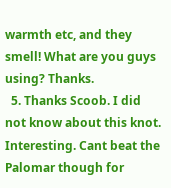warmth etc, and they smell! What are you guys using? Thanks.
  5. Thanks Scoob. I did not know about this knot. Interesting. Cant beat the Palomar though for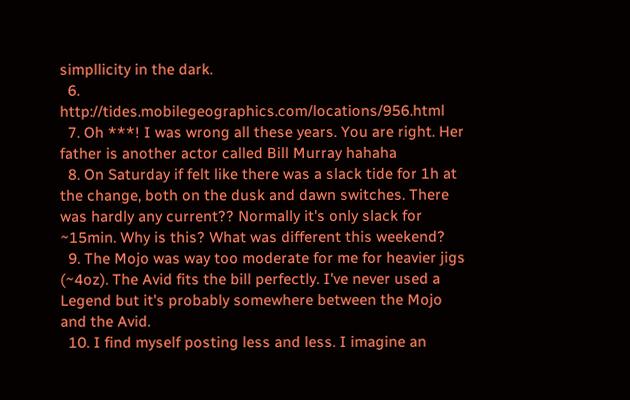simpllicity in the dark.
  6. http://tides.mobilegeographics.com/locations/956.html
  7. Oh ***! I was wrong all these years. You are right. Her father is another actor called Bill Murray hahaha
  8. On Saturday if felt like there was a slack tide for 1h at the change, both on the dusk and dawn switches. There was hardly any current?? Normally it's only slack for ~15min. Why is this? What was different this weekend?
  9. The Mojo was way too moderate for me for heavier jigs (~4oz). The Avid fits the bill perfectly. I've never used a Legend but it's probably somewhere between the Mojo and the Avid.
  10. I find myself posting less and less. I imagine an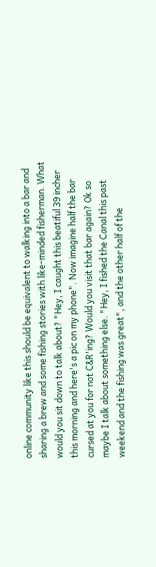online community like this should be equivalent to walking into a bar and sharing a brew and some fishing stories with like-minded fisherman. What would you sit down to talk about? "Hey, I caught this beatiful 39 incher this morning and here's a pic on my phone". Now imagine half the bar cursed at you for not C&R'ing? Would you visit that bar again? Ok so maybe I talk about something else. "Hey, I fished the Canal this past weekend and the fishing was great", and the other half of the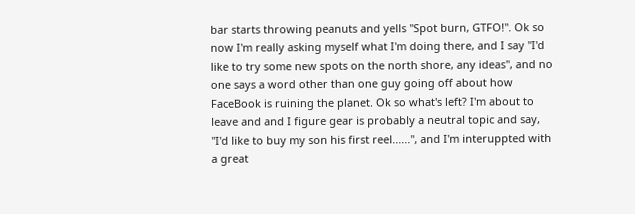bar starts throwing peanuts and yells "Spot burn, GTFO!". Ok so now I'm really asking myself what I'm doing there, and I say "I'd like to try some new spots on the north shore, any ideas", and no one says a word other than one guy going off about how FaceBook is ruining the planet. Ok so what's left? I'm about to leave and and I figure gear is probably a neutral topic and say, "I'd like to buy my son his first reel......", and I'm interuppted with a great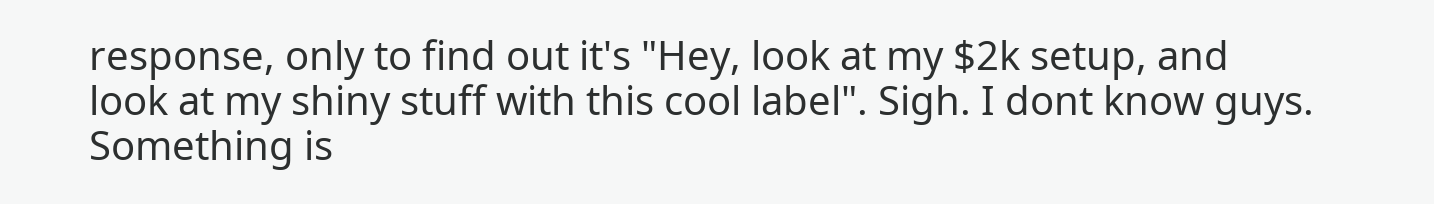response, only to find out it's "Hey, look at my $2k setup, and look at my shiny stuff with this cool label". Sigh. I dont know guys. Something is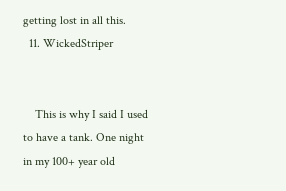getting lost in all this.
  11. WickedStriper


    This is why I said I used to have a tank. One night in my 100+ year old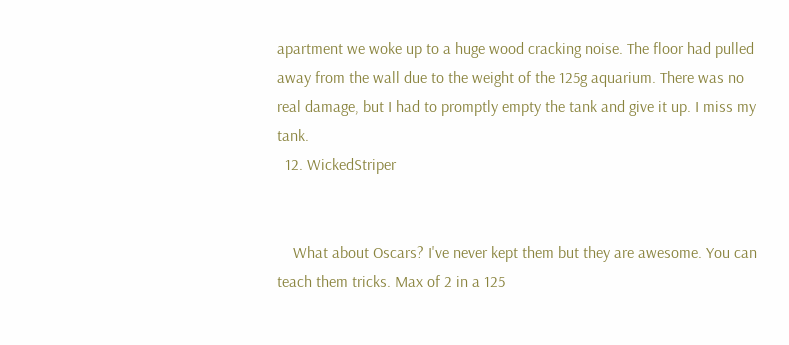apartment we woke up to a huge wood cracking noise. The floor had pulled away from the wall due to the weight of the 125g aquarium. There was no real damage, but I had to promptly empty the tank and give it up. I miss my tank.
  12. WickedStriper


    What about Oscars? I've never kept them but they are awesome. You can teach them tricks. Max of 2 in a 125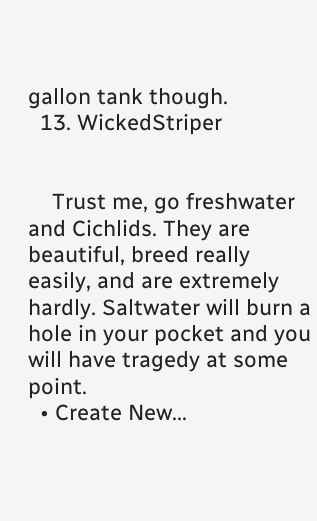gallon tank though.
  13. WickedStriper


    Trust me, go freshwater and Cichlids. They are beautiful, breed really easily, and are extremely hardly. Saltwater will burn a hole in your pocket and you will have tragedy at some point.
  • Create New...